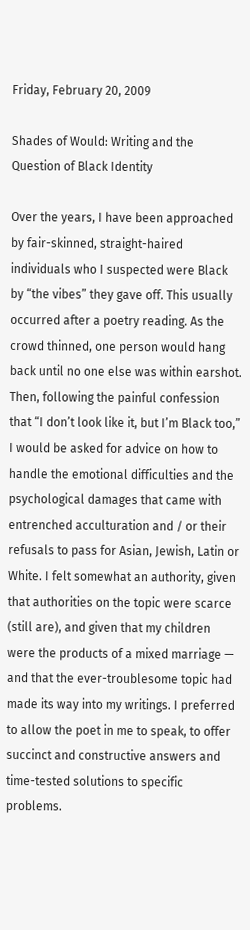Friday, February 20, 2009

Shades of Would: Writing and the Question of Black Identity

Over the years, I have been approached by fair-skinned, straight-haired individuals who I suspected were Black by “the vibes” they gave off. This usually occurred after a poetry reading. As the crowd thinned, one person would hang back until no one else was within earshot. Then, following the painful confession that “I don’t look like it, but I’m Black too,” I would be asked for advice on how to handle the emotional difficulties and the psychological damages that came with entrenched acculturation and / or their refusals to pass for Asian, Jewish, Latin or White. I felt somewhat an authority, given that authorities on the topic were scarce (still are), and given that my children were the products of a mixed marriage — and that the ever-troublesome topic had made its way into my writings. I preferred to allow the poet in me to speak, to offer succinct and constructive answers and time-tested solutions to specific problems.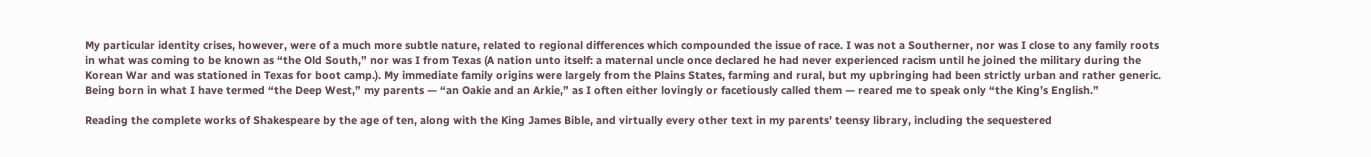My particular identity crises, however, were of a much more subtle nature, related to regional differences which compounded the issue of race. I was not a Southerner, nor was I close to any family roots in what was coming to be known as “the Old South,” nor was I from Texas (A nation unto itself: a maternal uncle once declared he had never experienced racism until he joined the military during the Korean War and was stationed in Texas for boot camp.). My immediate family origins were largely from the Plains States, farming and rural, but my upbringing had been strictly urban and rather generic. Being born in what I have termed “the Deep West,” my parents — “an Oakie and an Arkie,” as I often either lovingly or facetiously called them — reared me to speak only “the King’s English.”

Reading the complete works of Shakespeare by the age of ten, along with the King James Bible, and virtually every other text in my parents’ teensy library, including the sequestered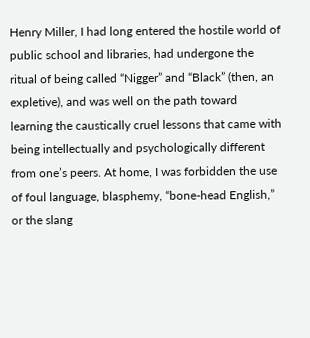Henry Miller, I had long entered the hostile world of public school and libraries, had undergone the ritual of being called “Nigger” and “Black” (then, an expletive), and was well on the path toward learning the caustically cruel lessons that came with being intellectually and psychologically different from one’s peers. At home, I was forbidden the use of foul language, blasphemy, “bone-head English,” or the slang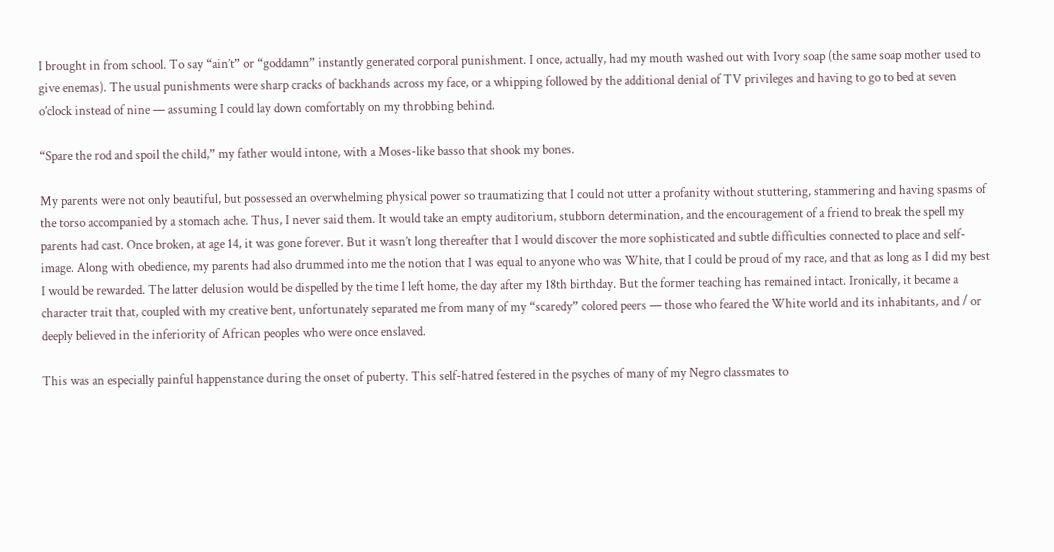I brought in from school. To say “ain’t” or “goddamn” instantly generated corporal punishment. I once, actually, had my mouth washed out with Ivory soap (the same soap mother used to give enemas). The usual punishments were sharp cracks of backhands across my face, or a whipping followed by the additional denial of TV privileges and having to go to bed at seven o’clock instead of nine — assuming I could lay down comfortably on my throbbing behind.

“Spare the rod and spoil the child,” my father would intone, with a Moses-like basso that shook my bones.

My parents were not only beautiful, but possessed an overwhelming physical power so traumatizing that I could not utter a profanity without stuttering, stammering and having spasms of the torso accompanied by a stomach ache. Thus, I never said them. It would take an empty auditorium, stubborn determination, and the encouragement of a friend to break the spell my parents had cast. Once broken, at age 14, it was gone forever. But it wasn’t long thereafter that I would discover the more sophisticated and subtle difficulties connected to place and self-image. Along with obedience, my parents had also drummed into me the notion that I was equal to anyone who was White, that I could be proud of my race, and that as long as I did my best I would be rewarded. The latter delusion would be dispelled by the time I left home, the day after my 18th birthday. But the former teaching has remained intact. Ironically, it became a character trait that, coupled with my creative bent, unfortunately separated me from many of my “scaredy” colored peers — those who feared the White world and its inhabitants, and / or deeply believed in the inferiority of African peoples who were once enslaved.

This was an especially painful happenstance during the onset of puberty. This self-hatred festered in the psyches of many of my Negro classmates to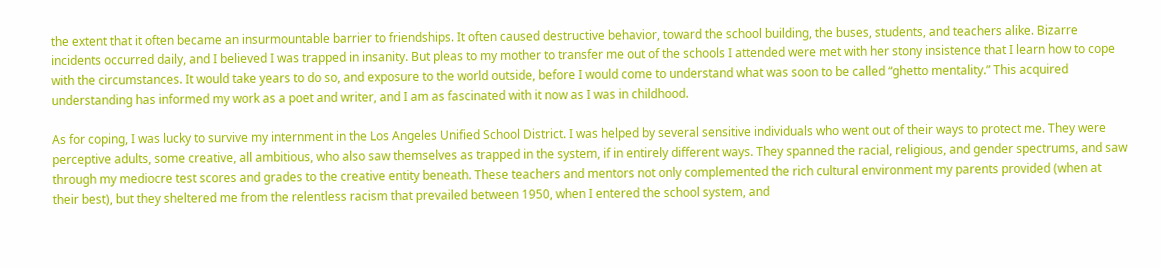the extent that it often became an insurmountable barrier to friendships. It often caused destructive behavior, toward the school building, the buses, students, and teachers alike. Bizarre incidents occurred daily, and I believed I was trapped in insanity. But pleas to my mother to transfer me out of the schools I attended were met with her stony insistence that I learn how to cope with the circumstances. It would take years to do so, and exposure to the world outside, before I would come to understand what was soon to be called “ghetto mentality.” This acquired understanding has informed my work as a poet and writer, and I am as fascinated with it now as I was in childhood.

As for coping, I was lucky to survive my internment in the Los Angeles Unified School District. I was helped by several sensitive individuals who went out of their ways to protect me. They were perceptive adults, some creative, all ambitious, who also saw themselves as trapped in the system, if in entirely different ways. They spanned the racial, religious, and gender spectrums, and saw through my mediocre test scores and grades to the creative entity beneath. These teachers and mentors not only complemented the rich cultural environment my parents provided (when at their best), but they sheltered me from the relentless racism that prevailed between 1950, when I entered the school system, and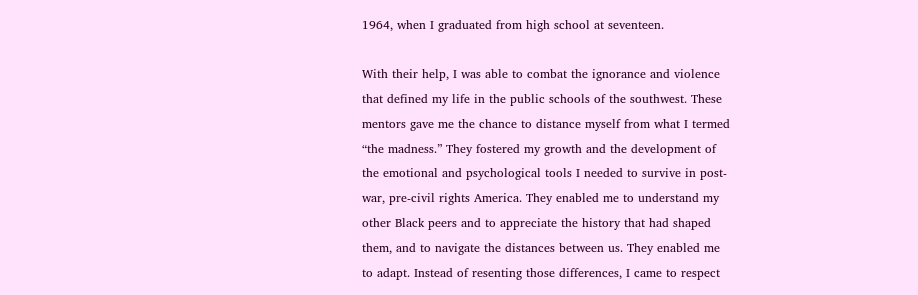1964, when I graduated from high school at seventeen.

With their help, I was able to combat the ignorance and violence that defined my life in the public schools of the southwest. These mentors gave me the chance to distance myself from what I termed “the madness.” They fostered my growth and the development of the emotional and psychological tools I needed to survive in post-war, pre-civil rights America. They enabled me to understand my other Black peers and to appreciate the history that had shaped them, and to navigate the distances between us. They enabled me to adapt. Instead of resenting those differences, I came to respect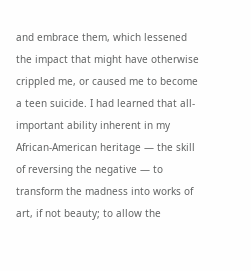and embrace them, which lessened the impact that might have otherwise crippled me, or caused me to become a teen suicide. I had learned that all-important ability inherent in my African-American heritage — the skill of reversing the negative — to transform the madness into works of art, if not beauty; to allow the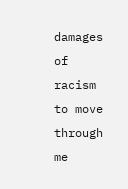damages of racism to move through me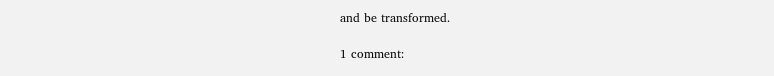and be transformed.

1 comment: